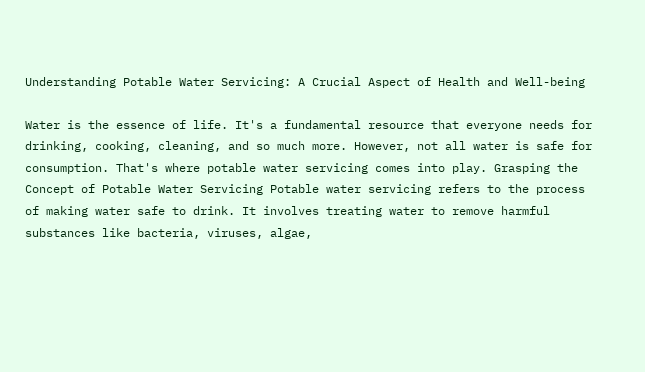Understanding Potable Water Servicing: A Crucial Aspect of Health and Well-being

Water is the essence of life. It's a fundamental resource that everyone needs for drinking, cooking, cleaning, and so much more. However, not all water is safe for consumption. That's where potable water servicing comes into play. Grasping the Concept of Potable Water Servicing Potable water servicing refers to the process of making water safe to drink. It involves treating water to remove harmful substances like bacteria, viruses, algae,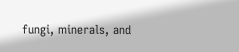fungi, minerals, and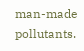man-made pollutants.